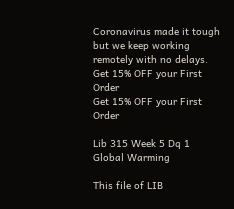Coronavirus made it tough but we keep working remotely with no delays. Get 15% OFF your First Order
Get 15% OFF your First Order

Lib 315 Week 5 Dq 1 Global Warming

This file of LIB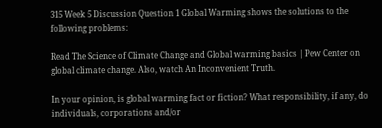315 Week 5 Discussion Question 1 Global Warming shows the solutions to the following problems:

Read The Science of Climate Change and Global warming basics | Pew Center on global climate change. Also, watch An Inconvenient Truth.

In your opinion, is global warming fact or fiction? What responsibility, if any, do individuals, corporations and/or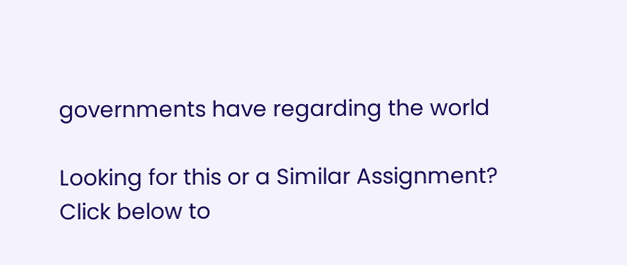governments have regarding the world

Looking for this or a Similar Assignment? Click below to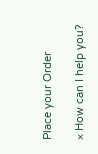Place your Order

× How can I help you?